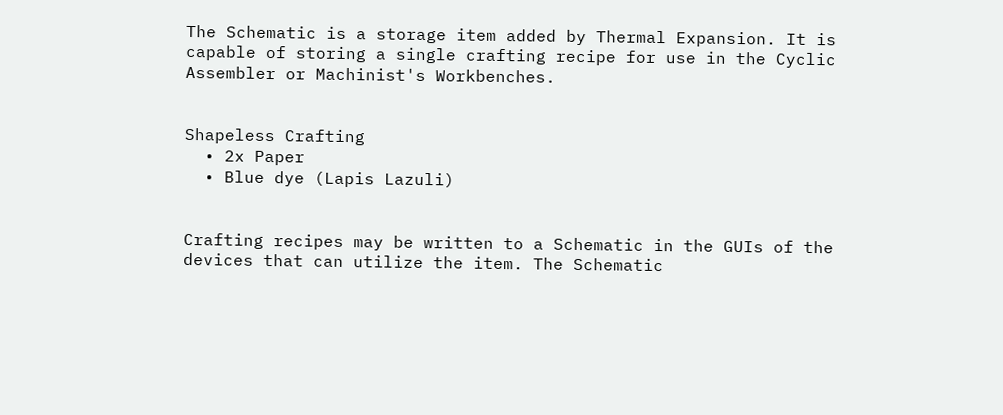The Schematic is a storage item added by Thermal Expansion. It is capable of storing a single crafting recipe for use in the Cyclic Assembler or Machinist's Workbenches.


Shapeless Crafting
  • 2x Paper
  • Blue dye (Lapis Lazuli)


Crafting recipes may be written to a Schematic in the GUIs of the devices that can utilize the item. The Schematic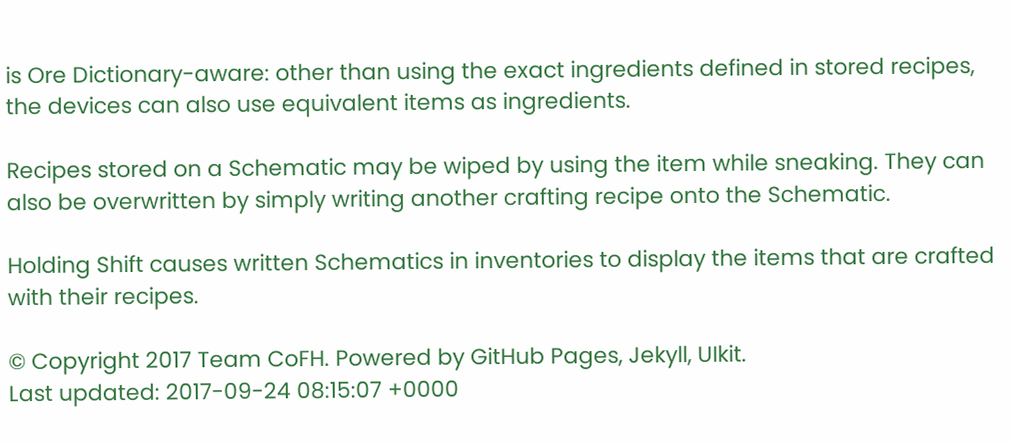is Ore Dictionary-aware: other than using the exact ingredients defined in stored recipes, the devices can also use equivalent items as ingredients.

Recipes stored on a Schematic may be wiped by using the item while sneaking. They can also be overwritten by simply writing another crafting recipe onto the Schematic.

Holding Shift causes written Schematics in inventories to display the items that are crafted with their recipes.

© Copyright 2017 Team CoFH. Powered by GitHub Pages, Jekyll, UIkit.
Last updated: 2017-09-24 08:15:07 +0000